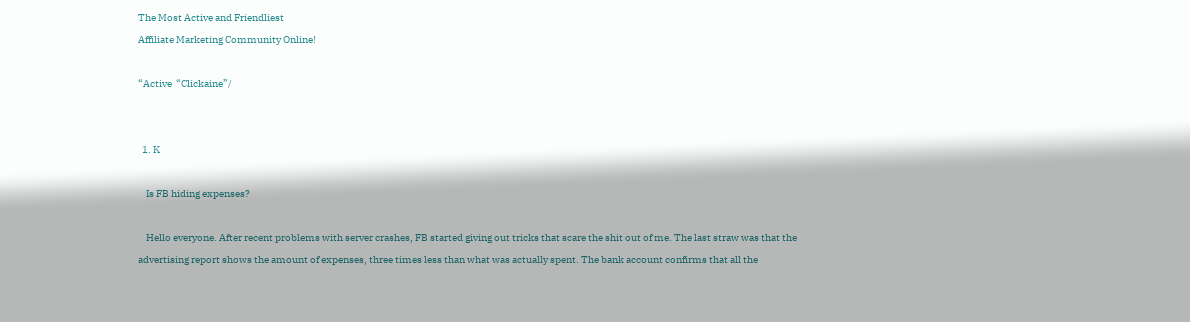The Most Active and Friendliest
Affiliate Marketing Community Online!

“Active  “Clickaine”/


  1. K

    Is FB hiding expenses?

    Hello everyone. After recent problems with server crashes, FB started giving out tricks that scare the shit out of me. The last straw was that the advertising report shows the amount of expenses, three times less than what was actually spent. The bank account confirms that all the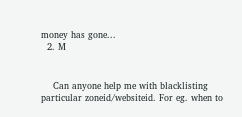money has gone...
  2. M


    Can anyone help me with blacklisting particular zoneid/websiteid. For eg. when to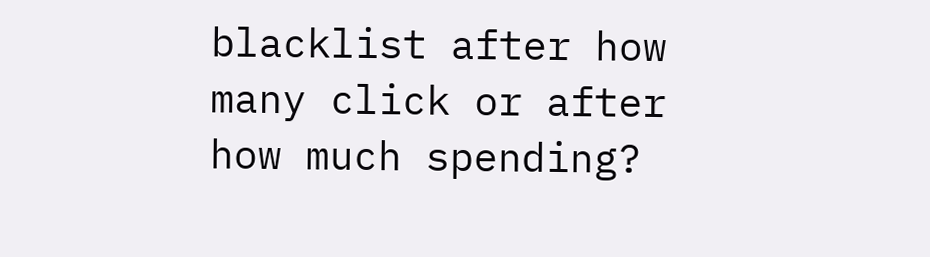blacklist after how many click or after how much spending?